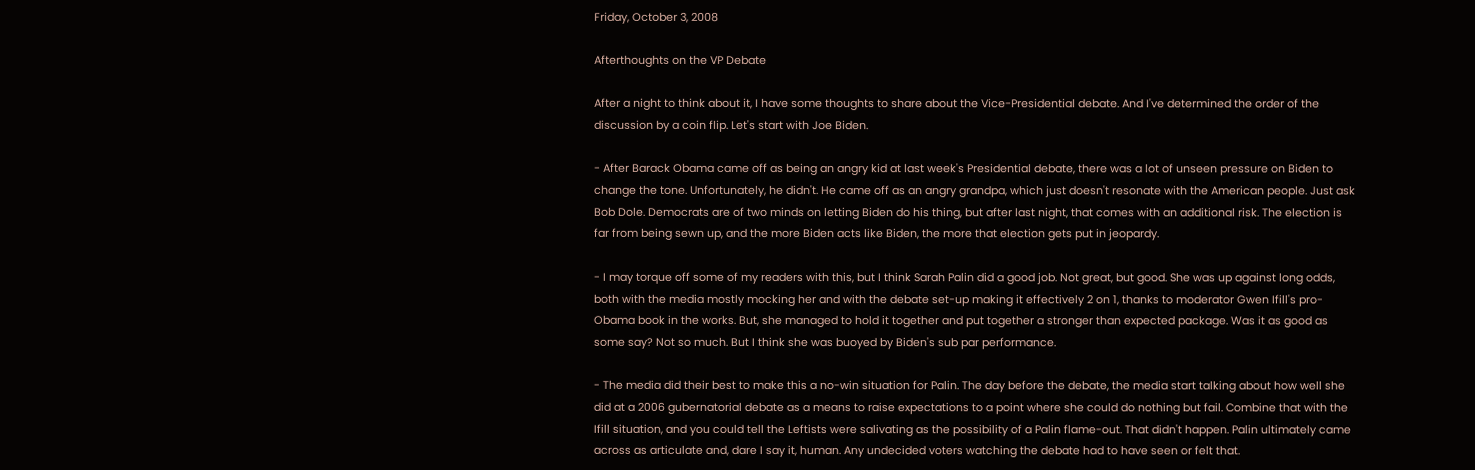Friday, October 3, 2008

Afterthoughts on the VP Debate

After a night to think about it, I have some thoughts to share about the Vice-Presidential debate. And I've determined the order of the discussion by a coin flip. Let's start with Joe Biden.

- After Barack Obama came off as being an angry kid at last week's Presidential debate, there was a lot of unseen pressure on Biden to change the tone. Unfortunately, he didn't. He came off as an angry grandpa, which just doesn't resonate with the American people. Just ask Bob Dole. Democrats are of two minds on letting Biden do his thing, but after last night, that comes with an additional risk. The election is far from being sewn up, and the more Biden acts like Biden, the more that election gets put in jeopardy.

- I may torque off some of my readers with this, but I think Sarah Palin did a good job. Not great, but good. She was up against long odds, both with the media mostly mocking her and with the debate set-up making it effectively 2 on 1, thanks to moderator Gwen Ifill's pro-Obama book in the works. But, she managed to hold it together and put together a stronger than expected package. Was it as good as some say? Not so much. But I think she was buoyed by Biden's sub par performance.

- The media did their best to make this a no-win situation for Palin. The day before the debate, the media start talking about how well she did at a 2006 gubernatorial debate as a means to raise expectations to a point where she could do nothing but fail. Combine that with the Ifill situation, and you could tell the Leftists were salivating as the possibility of a Palin flame-out. That didn't happen. Palin ultimately came across as articulate and, dare I say it, human. Any undecided voters watching the debate had to have seen or felt that.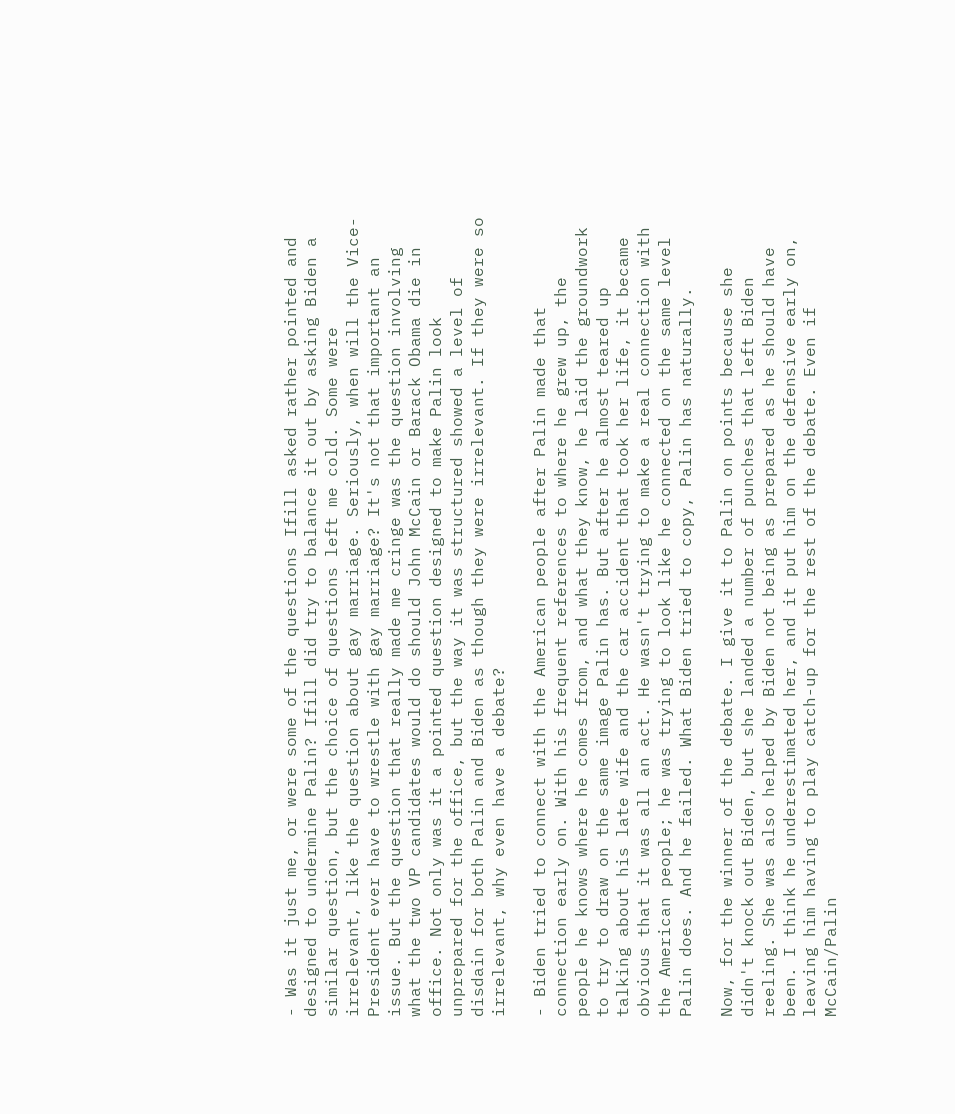- Was it just me, or were some of the questions Ifill asked rather pointed and designed to undermine Palin? Ifill did try to balance it out by asking Biden a similar question, but the choice of questions left me cold. Some were irrelevant, like the question about gay marriage. Seriously, when will the Vice-President ever have to wrestle with gay marriage? It's not that important an issue. But the question that really made me cringe was the question involving what the two VP candidates would do should John McCain or Barack Obama die in office. Not only was it a pointed question designed to make Palin look unprepared for the office, but the way it was structured showed a level of disdain for both Palin and Biden as though they were irrelevant. If they were so irrelevant, why even have a debate?

- Biden tried to connect with the American people after Palin made that connection early on. With his frequent references to where he grew up, the people he knows where he comes from, and what they know, he laid the groundwork to try to draw on the same image Palin has. But after he almost teared up talking about his late wife and the car accident that took her life, it became obvious that it was all an act. He wasn't trying to make a real connection with the American people; he was trying to look like he connected on the same level Palin does. And he failed. What Biden tried to copy, Palin has naturally.

Now, for the winner of the debate. I give it to Palin on points because she didn't knock out Biden, but she landed a number of punches that left Biden reeling. She was also helped by Biden not being as prepared as he should have been. I think he underestimated her, and it put him on the defensive early on, leaving him having to play catch-up for the rest of the debate. Even if McCain/Palin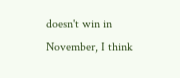doesn't win in November, I think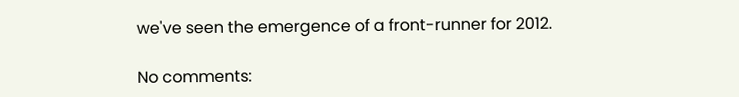we've seen the emergence of a front-runner for 2012.

No comments: